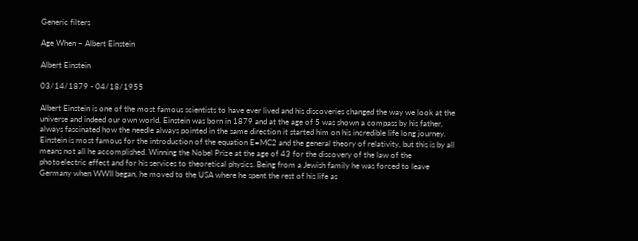Generic filters

Age When – Albert Einstein

Albert Einstein

03/14/1879 - 04/18/1955

Albert Einstein is one of the most famous scientists to have ever lived and his discoveries changed the way we look at the universe and indeed our own world. Einstein was born in 1879 and at the age of 5 was shown a compass by his father, always fascinated how the needle always pointed in the same direction it started him on his incredible life long journey. Einstein is most famous for the introduction of the equation E=MC2 and the general theory of relativity, but this is by all means not all he accomplished. Winning the Nobel Prize at the age of 43 for the discovery of the law of the photoelectric effect and for his services to theoretical physics. Being from a Jewish family he was forced to leave Germany when WWII began, he moved to the USA where he spent the rest of his life as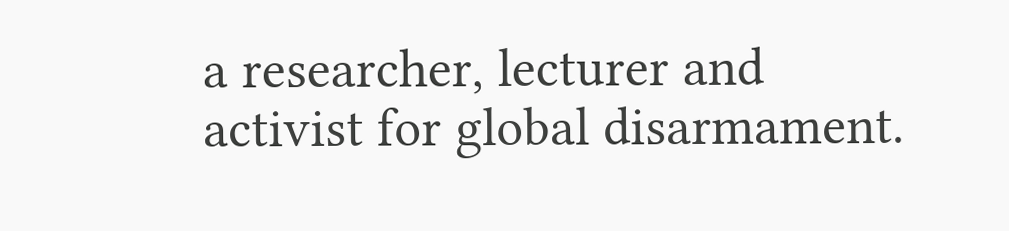a researcher, lecturer and activist for global disarmament.